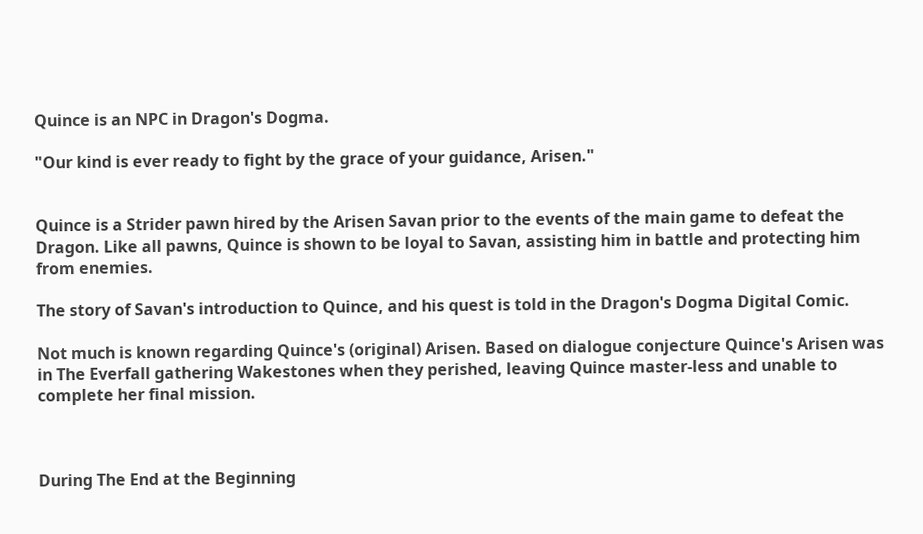Quince is an NPC in Dragon's Dogma.

"Our kind is ever ready to fight by the grace of your guidance, Arisen."


Quince is a Strider pawn hired by the Arisen Savan prior to the events of the main game to defeat the Dragon. Like all pawns, Quince is shown to be loyal to Savan, assisting him in battle and protecting him from enemies.

The story of Savan's introduction to Quince, and his quest is told in the Dragon's Dogma Digital Comic.

Not much is known regarding Quince's (original) Arisen. Based on dialogue conjecture Quince's Arisen was in The Everfall gathering Wakestones when they perished, leaving Quince master-less and unable to complete her final mission.



During The End at the Beginning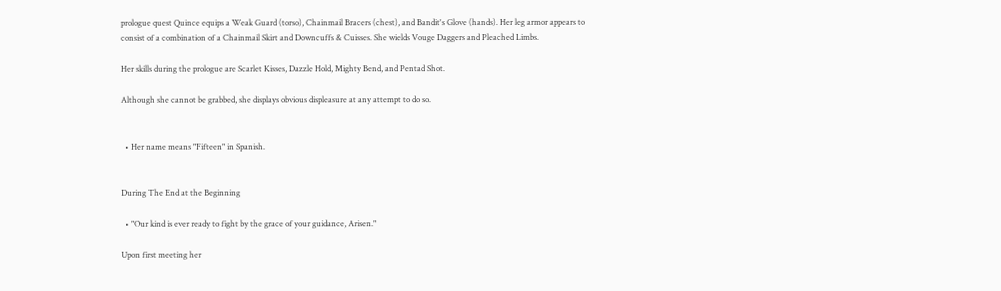prologue quest Quince equips a Weak Guard (torso), Chainmail Bracers (chest), and Bandit's Glove (hands). Her leg armor appears to consist of a combination of a Chainmail Skirt and Downcuffs & Cuisses. She wields Vouge Daggers and Pleached Limbs.

Her skills during the prologue are Scarlet Kisses, Dazzle Hold, Mighty Bend, and Pentad Shot.

Although she cannot be grabbed, she displays obvious displeasure at any attempt to do so.


  • Her name means "Fifteen" in Spanish.


During The End at the Beginning

  • "Our kind is ever ready to fight by the grace of your guidance, Arisen."

Upon first meeting her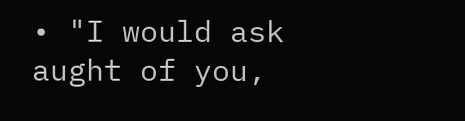• "I would ask aught of you,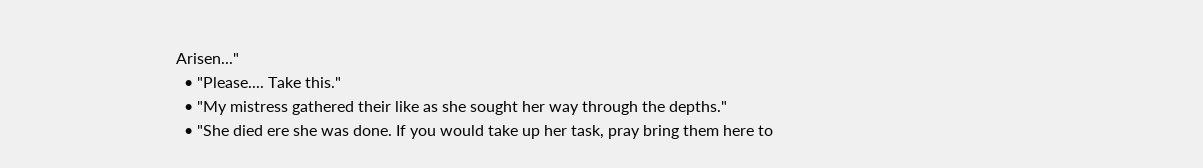Arisen..."
  • "Please.... Take this."
  • "My mistress gathered their like as she sought her way through the depths."
  • "She died ere she was done. If you would take up her task, pray bring them here to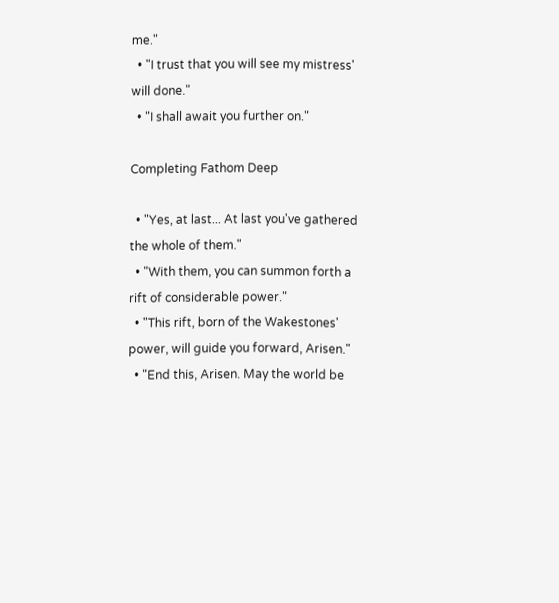me."
  • "I trust that you will see my mistress' will done."
  • "I shall await you further on."

Completing Fathom Deep

  • "Yes, at last... At last you've gathered the whole of them."
  • "With them, you can summon forth a rift of considerable power."
  • "This rift, born of the Wakestones' power, will guide you forward, Arisen."
  • "End this, Arisen. May the world be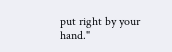put right by your hand."